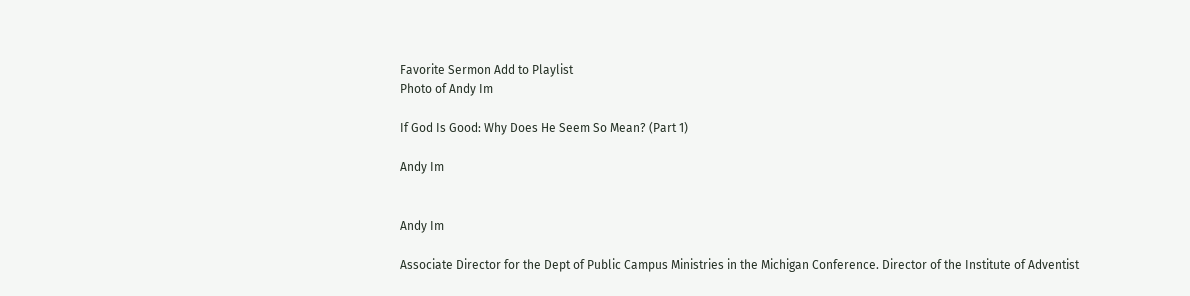Favorite Sermon Add to Playlist
Photo of Andy Im

If God Is Good: Why Does He Seem So Mean? (Part 1)

Andy Im


Andy Im

Associate Director for the Dept of Public Campus Ministries in the Michigan Conference. Director of the Institute of Adventist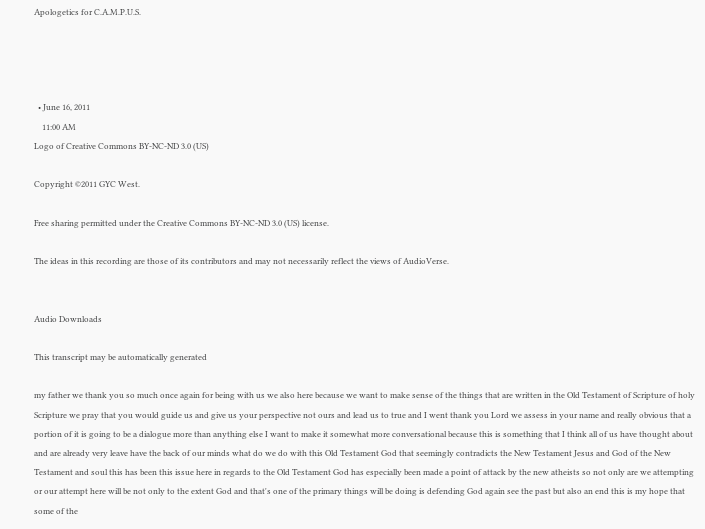Apologetics for C.A.M.P.U.S.




  • June 16, 2011
    11:00 AM
Logo of Creative Commons BY-NC-ND 3.0 (US)

Copyright ©2011 GYC West.

Free sharing permitted under the Creative Commons BY-NC-ND 3.0 (US) license.

The ideas in this recording are those of its contributors and may not necessarily reflect the views of AudioVerse.


Audio Downloads

This transcript may be automatically generated

my father we thank you so much once again for being with us we also here because we want to make sense of the things that are written in the Old Testament of Scripture of holy Scripture we pray that you would guide us and give us your perspective not ours and lead us to true and I went thank you Lord we assess in your name and really obvious that a portion of it is going to be a dialogue more than anything else I want to make it somewhat more conversational because this is something that I think all of us have thought about and are already very leave have the back of our minds what do we do with this Old Testament God that seemingly contradicts the New Testament Jesus and God of the New Testament and soul this has been this issue here in regards to the Old Testament God has especially been made a point of attack by the new atheists so not only are we attempting or our attempt here will be not only to the extent God and that's one of the primary things will be doing is defending God again see the past but also an end this is my hope that some of the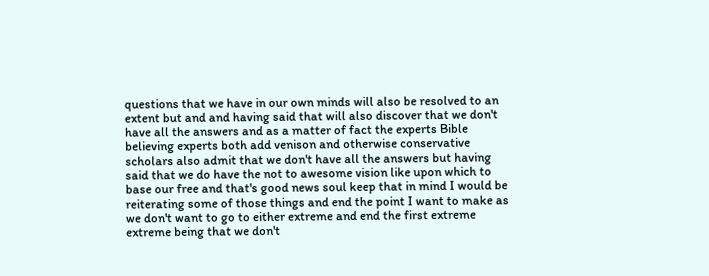questions that we have in our own minds will also be resolved to an extent but and and having said that will also discover that we don't have all the answers and as a matter of fact the experts Bible believing experts both add venison and otherwise conservative scholars also admit that we don't have all the answers but having said that we do have the not to awesome vision like upon which to base our free and that's good news soul keep that in mind I would be reiterating some of those things and end the point I want to make as we don't want to go to either extreme and end the first extreme extreme being that we don't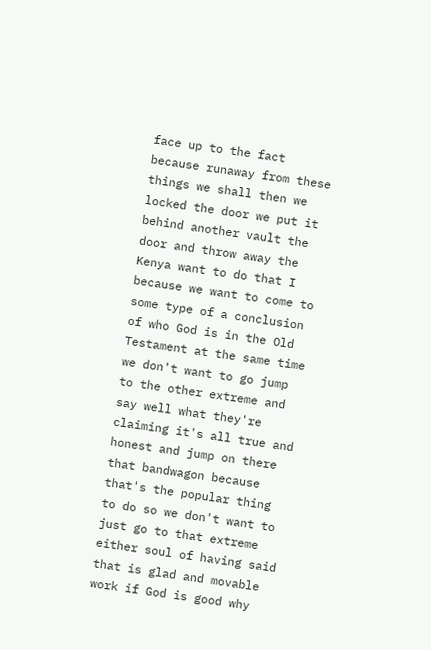face up to the fact because runaway from these things we shall then we locked the door we put it behind another vault the door and throw away the Kenya want to do that I because we want to come to some type of a conclusion of who God is in the Old Testament at the same time we don't want to go jump to the other extreme and say well what they're claiming it's all true and honest and jump on there that bandwagon because that's the popular thing to do so we don't want to just go to that extreme either soul of having said that is glad and movable work if God is good why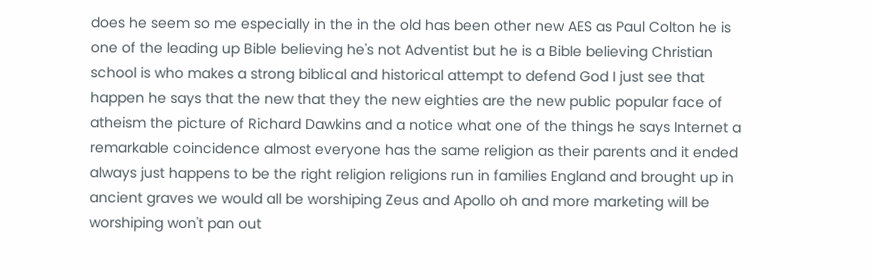does he seem so me especially in the in the old has been other new AES as Paul Colton he is one of the leading up Bible believing he's not Adventist but he is a Bible believing Christian school is who makes a strong biblical and historical attempt to defend God I just see that happen he says that the new that they the new eighties are the new public popular face of atheism the picture of Richard Dawkins and a notice what one of the things he says Internet a remarkable coincidence almost everyone has the same religion as their parents and it ended always just happens to be the right religion religions run in families England and brought up in ancient graves we would all be worshiping Zeus and Apollo oh and more marketing will be worshiping won't pan out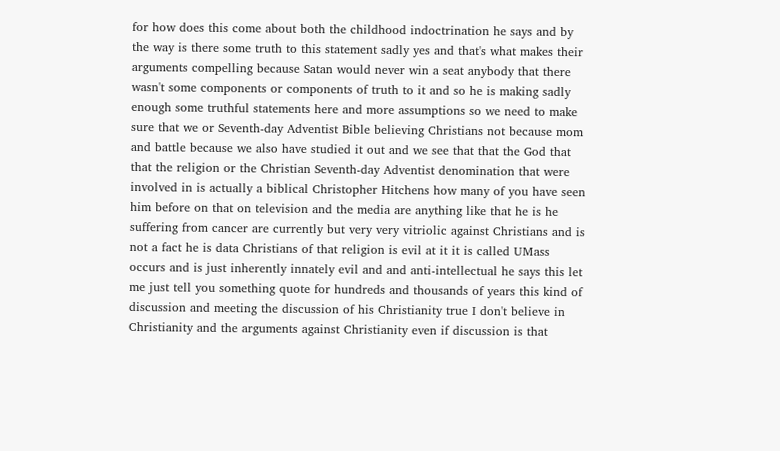for how does this come about both the childhood indoctrination he says and by the way is there some truth to this statement sadly yes and that's what makes their arguments compelling because Satan would never win a seat anybody that there wasn't some components or components of truth to it and so he is making sadly enough some truthful statements here and more assumptions so we need to make sure that we or Seventh-day Adventist Bible believing Christians not because mom and battle because we also have studied it out and we see that that the God that that the religion or the Christian Seventh-day Adventist denomination that were involved in is actually a biblical Christopher Hitchens how many of you have seen him before on that on television and the media are anything like that he is he suffering from cancer are currently but very very vitriolic against Christians and is not a fact he is data Christians of that religion is evil at it it is called UMass occurs and is just inherently innately evil and and anti-intellectual he says this let me just tell you something quote for hundreds and thousands of years this kind of discussion and meeting the discussion of his Christianity true I don't believe in Christianity and the arguments against Christianity even if discussion is that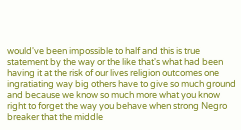would've been impossible to half and this is true statement by the way or the like that's what had been having it at the risk of our lives religion outcomes one ingratiating way big others have to give so much ground and because we know so much more what you know right to forget the way you behave when strong Negro breaker that the middle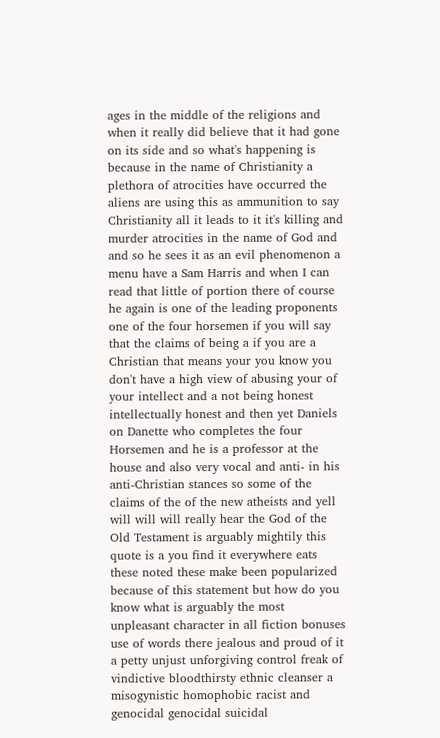ages in the middle of the religions and when it really did believe that it had gone on its side and so what's happening is because in the name of Christianity a plethora of atrocities have occurred the aliens are using this as ammunition to say Christianity all it leads to it it's killing and murder atrocities in the name of God and and so he sees it as an evil phenomenon a menu have a Sam Harris and when I can read that little of portion there of course he again is one of the leading proponents one of the four horsemen if you will say that the claims of being a if you are a Christian that means your you know you don't have a high view of abusing your of your intellect and a not being honest intellectually honest and then yet Daniels on Danette who completes the four Horsemen and he is a professor at the house and also very vocal and anti- in his anti-Christian stances so some of the claims of the of the new atheists and yell will will will really hear the God of the Old Testament is arguably mightily this quote is a you find it everywhere eats these noted these make been popularized because of this statement but how do you know what is arguably the most unpleasant character in all fiction bonuses use of words there jealous and proud of it a petty unjust unforgiving control freak of vindictive bloodthirsty ethnic cleanser a misogynistic homophobic racist and genocidal genocidal suicidal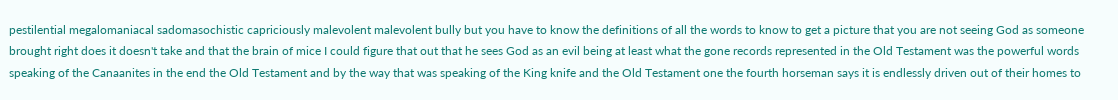pestilential megalomaniacal sadomasochistic capriciously malevolent malevolent bully but you have to know the definitions of all the words to know to get a picture that you are not seeing God as someone brought right does it doesn't take and that the brain of mice I could figure that out that he sees God as an evil being at least what the gone records represented in the Old Testament was the powerful words speaking of the Canaanites in the end the Old Testament and by the way that was speaking of the King knife and the Old Testament one the fourth horseman says it is endlessly driven out of their homes to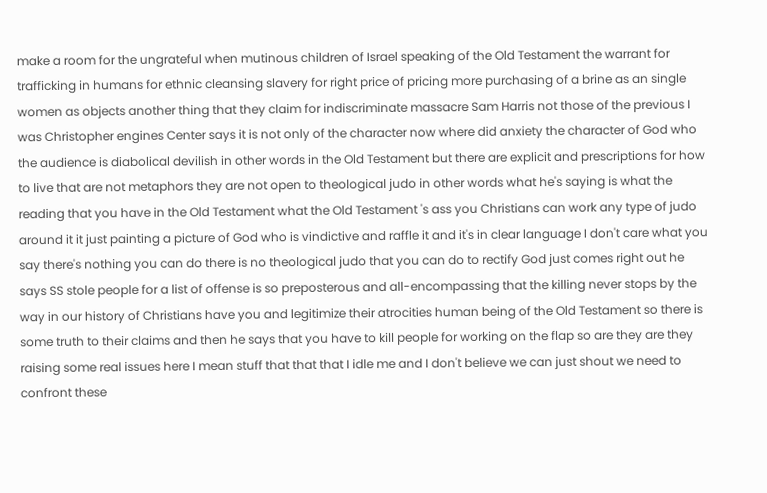make a room for the ungrateful when mutinous children of Israel speaking of the Old Testament the warrant for trafficking in humans for ethnic cleansing slavery for right price of pricing more purchasing of a brine as an single women as objects another thing that they claim for indiscriminate massacre Sam Harris not those of the previous I was Christopher engines Center says it is not only of the character now where did anxiety the character of God who the audience is diabolical devilish in other words in the Old Testament but there are explicit and prescriptions for how to live that are not metaphors they are not open to theological judo in other words what he's saying is what the reading that you have in the Old Testament what the Old Testament 's ass you Christians can work any type of judo around it it just painting a picture of God who is vindictive and raffle it and it's in clear language I don't care what you say there's nothing you can do there is no theological judo that you can do to rectify God just comes right out he says SS stole people for a list of offense is so preposterous and all-encompassing that the killing never stops by the way in our history of Christians have you and legitimize their atrocities human being of the Old Testament so there is some truth to their claims and then he says that you have to kill people for working on the flap so are they are they raising some real issues here I mean stuff that that that I idle me and I don't believe we can just shout we need to confront these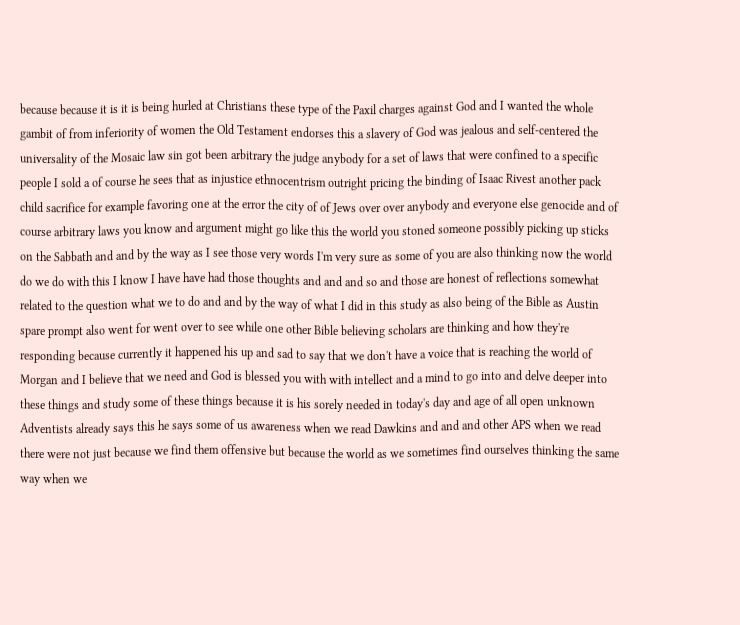because because it is it is being hurled at Christians these type of the Paxil charges against God and I wanted the whole gambit of from inferiority of women the Old Testament endorses this a slavery of God was jealous and self-centered the universality of the Mosaic law sin got been arbitrary the judge anybody for a set of laws that were confined to a specific people I sold a of course he sees that as injustice ethnocentrism outright pricing the binding of Isaac Rivest another pack child sacrifice for example favoring one at the error the city of of Jews over over anybody and everyone else genocide and of course arbitrary laws you know and argument might go like this the world you stoned someone possibly picking up sticks on the Sabbath and and by the way as I see those very words I'm very sure as some of you are also thinking now the world do we do with this I know I have have had those thoughts and and and so and those are honest of reflections somewhat related to the question what we to do and and by the way of what I did in this study as also being of the Bible as Austin spare prompt also went for went over to see while one other Bible believing scholars are thinking and how they're responding because currently it happened his up and sad to say that we don't have a voice that is reaching the world of Morgan and I believe that we need and God is blessed you with with intellect and a mind to go into and delve deeper into these things and study some of these things because it is his sorely needed in today's day and age of all open unknown Adventists already says this he says some of us awareness when we read Dawkins and and and other APS when we read there were not just because we find them offensive but because the world as we sometimes find ourselves thinking the same way when we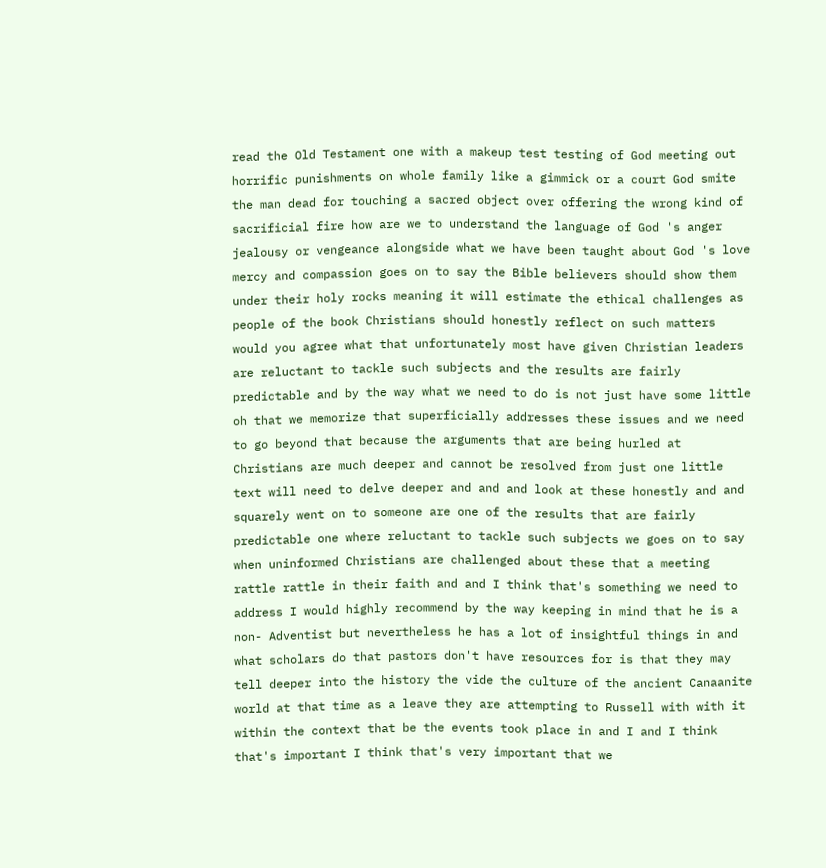read the Old Testament one with a makeup test testing of God meeting out horrific punishments on whole family like a gimmick or a court God smite the man dead for touching a sacred object over offering the wrong kind of sacrificial fire how are we to understand the language of God 's anger jealousy or vengeance alongside what we have been taught about God 's love mercy and compassion goes on to say the Bible believers should show them under their holy rocks meaning it will estimate the ethical challenges as people of the book Christians should honestly reflect on such matters would you agree what that unfortunately most have given Christian leaders are reluctant to tackle such subjects and the results are fairly predictable and by the way what we need to do is not just have some little oh that we memorize that superficially addresses these issues and we need to go beyond that because the arguments that are being hurled at Christians are much deeper and cannot be resolved from just one little text will need to delve deeper and and and look at these honestly and and squarely went on to someone are one of the results that are fairly predictable one where reluctant to tackle such subjects we goes on to say when uninformed Christians are challenged about these that a meeting rattle rattle in their faith and and I think that's something we need to address I would highly recommend by the way keeping in mind that he is a non- Adventist but nevertheless he has a lot of insightful things in and what scholars do that pastors don't have resources for is that they may tell deeper into the history the vide the culture of the ancient Canaanite world at that time as a leave they are attempting to Russell with with it within the context that be the events took place in and I and I think that's important I think that's very important that we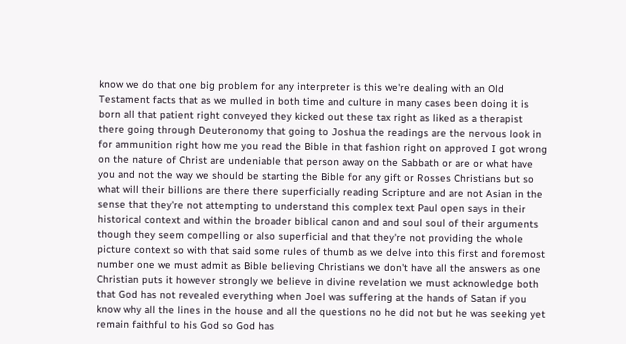know we do that one big problem for any interpreter is this we're dealing with an Old Testament facts that as we mulled in both time and culture in many cases been doing it is born all that patient right conveyed they kicked out these tax right as liked as a therapist there going through Deuteronomy that going to Joshua the readings are the nervous look in for ammunition right how me you read the Bible in that fashion right on approved I got wrong on the nature of Christ are undeniable that person away on the Sabbath or are or what have you and not the way we should be starting the Bible for any gift or Rosses Christians but so what will their billions are there there superficially reading Scripture and are not Asian in the sense that they're not attempting to understand this complex text Paul open says in their historical context and within the broader biblical canon and and soul soul of their arguments though they seem compelling or also superficial and that they're not providing the whole picture context so with that said some rules of thumb as we delve into this first and foremost number one we must admit as Bible believing Christians we don't have all the answers as one Christian puts it however strongly we believe in divine revelation we must acknowledge both that God has not revealed everything when Joel was suffering at the hands of Satan if you know why all the lines in the house and all the questions no he did not but he was seeking yet remain faithful to his God so God has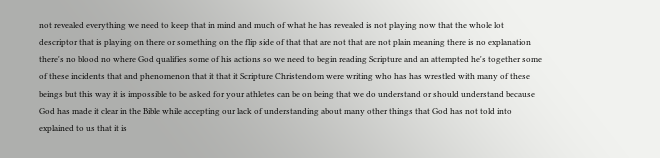not revealed everything we need to keep that in mind and much of what he has revealed is not playing now that the whole lot descriptor that is playing on there or something on the flip side of that that are not that are not plain meaning there is no explanation there's no blood no where God qualifies some of his actions so we need to begin reading Scripture and an attempted he's together some of these incidents that and phenomenon that it that it Scripture Christendom were writing who has has wrestled with many of these beings but this way it is impossible to be asked for your athletes can be on being that we do understand or should understand because God has made it clear in the Bible while accepting our lack of understanding about many other things that God has not told into explained to us that it is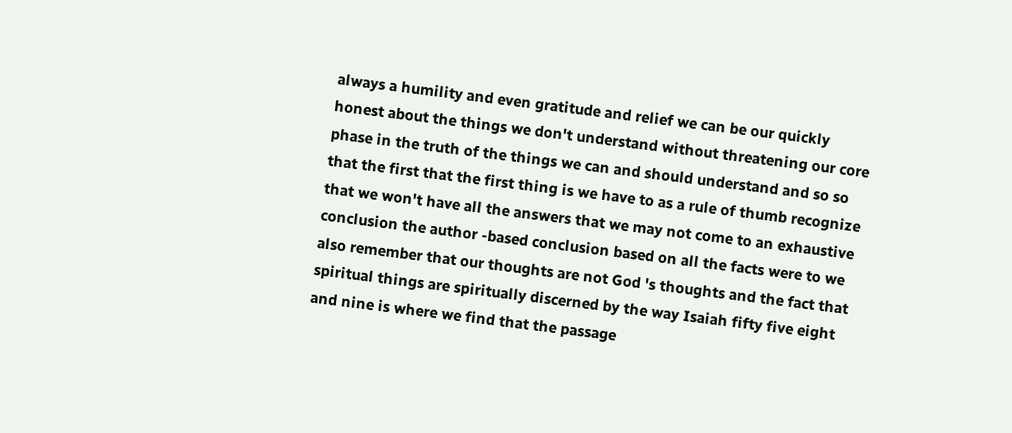always a humility and even gratitude and relief we can be our quickly honest about the things we don't understand without threatening our core phase in the truth of the things we can and should understand and so so that the first that the first thing is we have to as a rule of thumb recognize that we won't have all the answers that we may not come to an exhaustive conclusion the author -based conclusion based on all the facts were to we also remember that our thoughts are not God 's thoughts and the fact that spiritual things are spiritually discerned by the way Isaiah fifty five eight and nine is where we find that the passage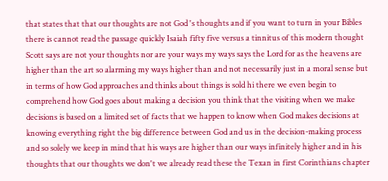that states that that our thoughts are not God 's thoughts and if you want to turn in your Bibles there is cannot read the passage quickly Isaiah fifty five versus a tinnitus of this modern thought Scott says are not your thoughts nor are your ways my ways says the Lord for as the heavens are higher than the art so alarming my ways higher than and not necessarily just in a moral sense but in terms of how God approaches and thinks about things is sold hi there we even begin to comprehend how God goes about making a decision you think that the visiting when we make decisions is based on a limited set of facts that we happen to know when God makes decisions at knowing everything right the big difference between God and us in the decision-making process and so solely we keep in mind that his ways are higher than our ways infinitely higher and in his thoughts that our thoughts we don't we already read these the Texan in first Corinthians chapter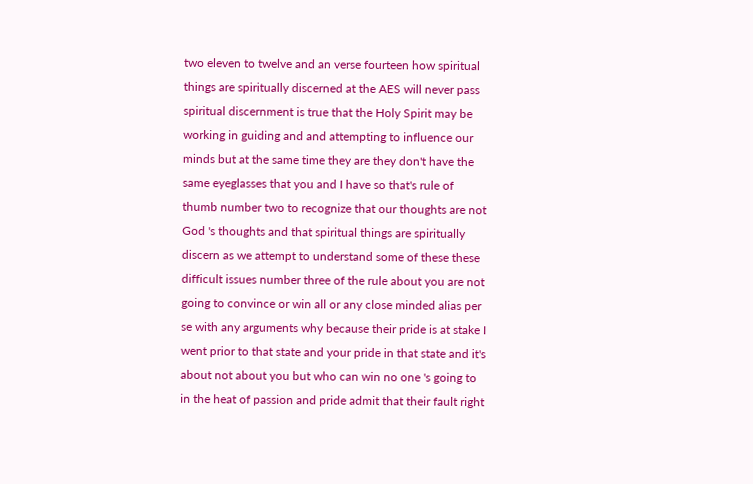two eleven to twelve and an verse fourteen how spiritual things are spiritually discerned at the AES will never pass spiritual discernment is true that the Holy Spirit may be working in guiding and and attempting to influence our minds but at the same time they are they don't have the same eyeglasses that you and I have so that's rule of thumb number two to recognize that our thoughts are not God 's thoughts and that spiritual things are spiritually discern as we attempt to understand some of these these difficult issues number three of the rule about you are not going to convince or win all or any close minded alias per se with any arguments why because their pride is at stake I went prior to that state and your pride in that state and it's about not about you but who can win no one 's going to in the heat of passion and pride admit that their fault right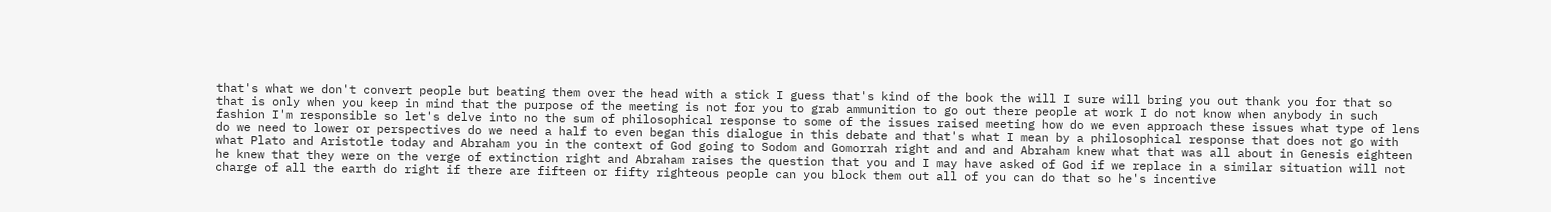that's what we don't convert people but beating them over the head with a stick I guess that's kind of the book the will I sure will bring you out thank you for that so that is only when you keep in mind that the purpose of the meeting is not for you to grab ammunition to go out there people at work I do not know when anybody in such fashion I'm responsible so let's delve into no the sum of philosophical response to some of the issues raised meeting how do we even approach these issues what type of lens do we need to lower or perspectives do we need a half to even began this dialogue in this debate and that's what I mean by a philosophical response that does not go with what Plato and Aristotle today and Abraham you in the context of God going to Sodom and Gomorrah right and and and Abraham knew what that was all about in Genesis eighteen he knew that they were on the verge of extinction right and Abraham raises the question that you and I may have asked of God if we replace in a similar situation will not charge of all the earth do right if there are fifteen or fifty righteous people can you block them out all of you can do that so he's incentive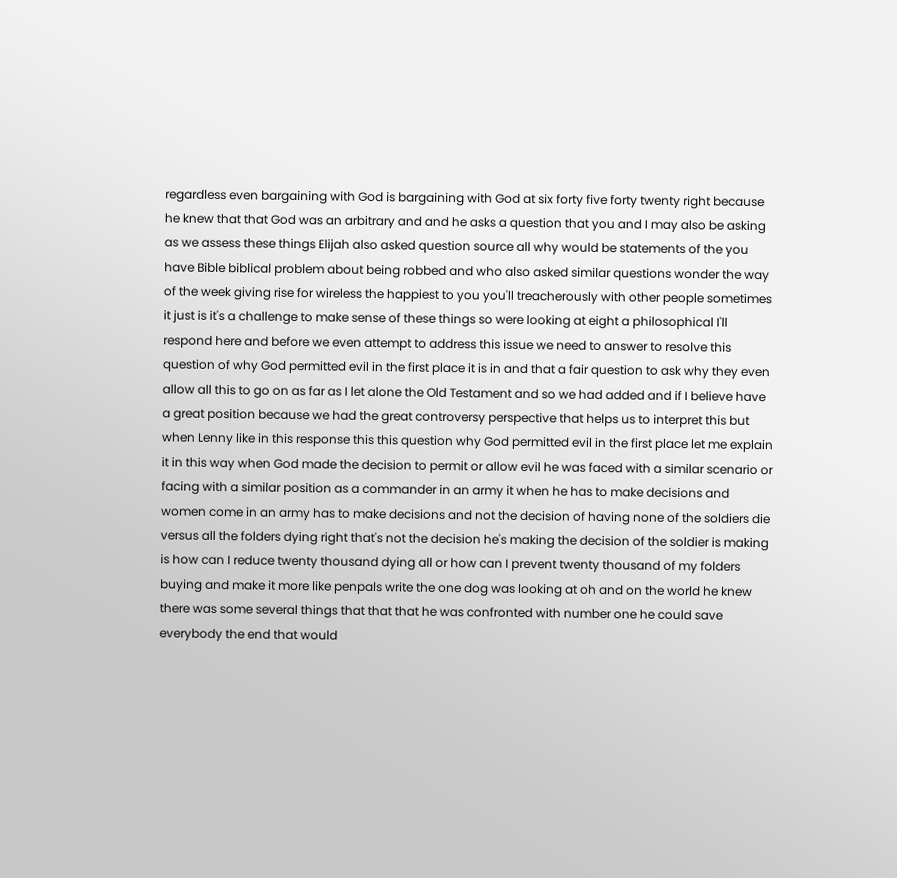regardless even bargaining with God is bargaining with God at six forty five forty twenty right because he knew that that God was an arbitrary and and he asks a question that you and I may also be asking as we assess these things Elijah also asked question source all why would be statements of the you have Bible biblical problem about being robbed and who also asked similar questions wonder the way of the week giving rise for wireless the happiest to you you'll treacherously with other people sometimes it just is it's a challenge to make sense of these things so were looking at eight a philosophical I'll respond here and before we even attempt to address this issue we need to answer to resolve this question of why God permitted evil in the first place it is in and that a fair question to ask why they even allow all this to go on as far as I let alone the Old Testament and so we had added and if I believe have a great position because we had the great controversy perspective that helps us to interpret this but when Lenny like in this response this this question why God permitted evil in the first place let me explain it in this way when God made the decision to permit or allow evil he was faced with a similar scenario or facing with a similar position as a commander in an army it when he has to make decisions and women come in an army has to make decisions and not the decision of having none of the soldiers die versus all the folders dying right that's not the decision he's making the decision of the soldier is making is how can I reduce twenty thousand dying all or how can I prevent twenty thousand of my folders buying and make it more like penpals write the one dog was looking at oh and on the world he knew there was some several things that that that he was confronted with number one he could save everybody the end that would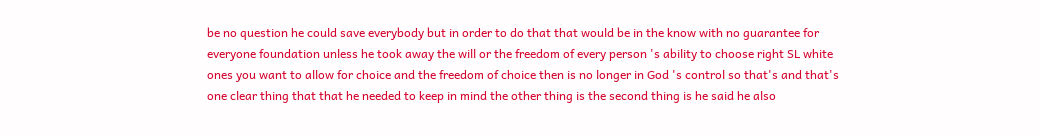be no question he could save everybody but in order to do that that would be in the know with no guarantee for everyone foundation unless he took away the will or the freedom of every person 's ability to choose right SL white ones you want to allow for choice and the freedom of choice then is no longer in God 's control so that's and that's one clear thing that that he needed to keep in mind the other thing is the second thing is he said he also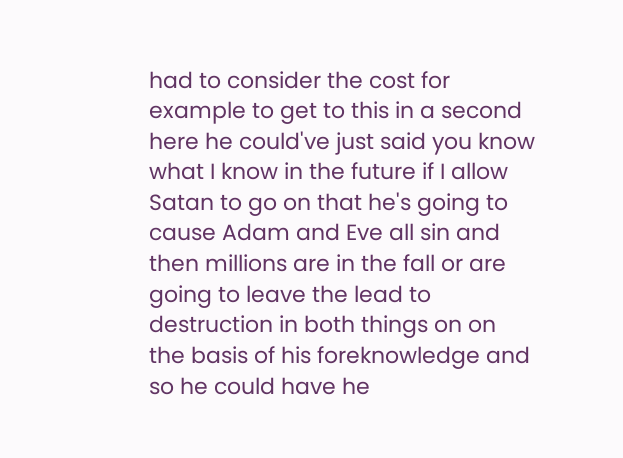had to consider the cost for example to get to this in a second here he could've just said you know what I know in the future if I allow Satan to go on that he's going to cause Adam and Eve all sin and then millions are in the fall or are going to leave the lead to destruction in both things on on the basis of his foreknowledge and so he could have he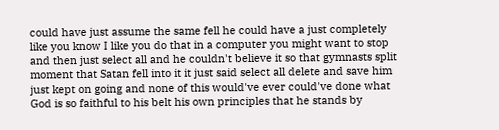could have just assume the same fell he could have a just completely like you know I like you do that in a computer you might want to stop and then just select all and he couldn't believe it so that gymnasts split moment that Satan fell into it it just said select all delete and save him just kept on going and none of this would've ever could've done what God is so faithful to his belt his own principles that he stands by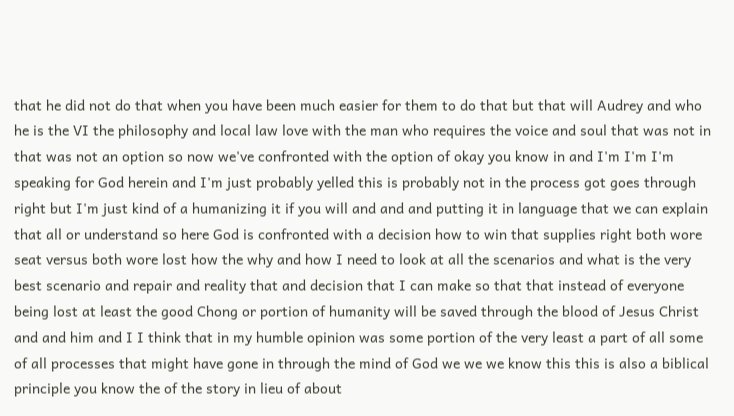that he did not do that when you have been much easier for them to do that but that will Audrey and who he is the VI the philosophy and local law love with the man who requires the voice and soul that was not in that was not an option so now we've confronted with the option of okay you know in and I'm I'm I'm speaking for God herein and I'm just probably yelled this is probably not in the process got goes through right but I'm just kind of a humanizing it if you will and and and putting it in language that we can explain that all or understand so here God is confronted with a decision how to win that supplies right both wore seat versus both wore lost how the why and how I need to look at all the scenarios and what is the very best scenario and repair and reality that and decision that I can make so that that instead of everyone being lost at least the good Chong or portion of humanity will be saved through the blood of Jesus Christ and and him and I I think that in my humble opinion was some portion of the very least a part of all some of all processes that might have gone in through the mind of God we we we know this this is also a biblical principle you know the of the story in lieu of about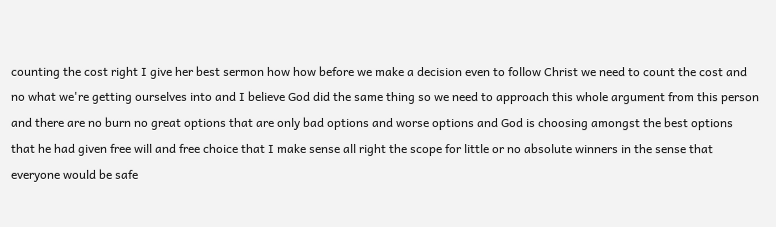counting the cost right I give her best sermon how how before we make a decision even to follow Christ we need to count the cost and no what we're getting ourselves into and I believe God did the same thing so we need to approach this whole argument from this person and there are no burn no great options that are only bad options and worse options and God is choosing amongst the best options that he had given free will and free choice that I make sense all right the scope for little or no absolute winners in the sense that everyone would be safe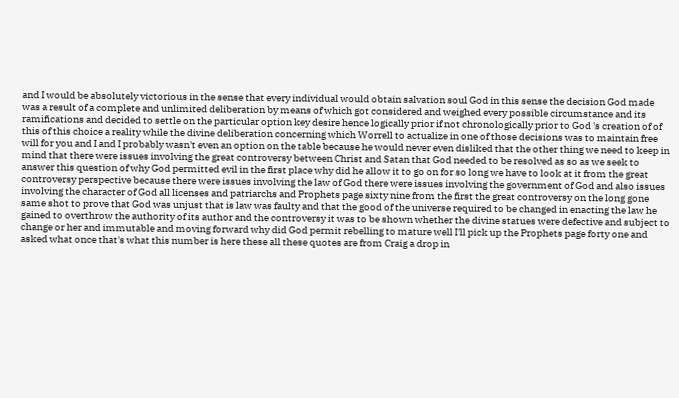and I would be absolutely victorious in the sense that every individual would obtain salvation soul God in this sense the decision God made was a result of a complete and unlimited deliberation by means of which got considered and weighed every possible circumstance and its ramifications and decided to settle on the particular option key desire hence logically prior if not chronologically prior to God 's creation of of this of this choice a reality while the divine deliberation concerning which Worrell to actualize in one of those decisions was to maintain free will for you and I and I probably wasn't even an option on the table because he would never even disliked that the other thing we need to keep in mind that there were issues involving the great controversy between Christ and Satan that God needed to be resolved as so as we seek to answer this question of why God permitted evil in the first place why did he allow it to go on for so long we have to look at it from the great controversy perspective because there were issues involving the law of God there were issues involving the government of God and also issues involving the character of God all licenses and patriarchs and Prophets page sixty nine from the first the great controversy on the long gone same shot to prove that God was unjust that is law was faulty and that the good of the universe required to be changed in enacting the law he gained to overthrow the authority of its author and the controversy it was to be shown whether the divine statues were defective and subject to change or her and immutable and moving forward why did God permit rebelling to mature well I'll pick up the Prophets page forty one and asked what once that's what this number is here these all these quotes are from Craig a drop in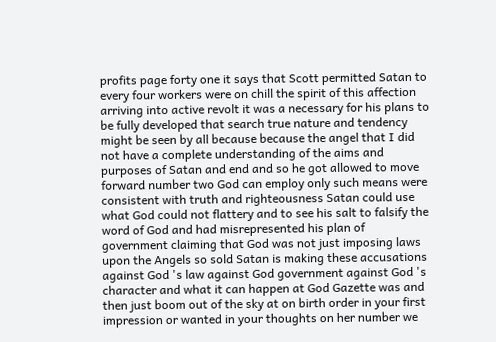profits page forty one it says that Scott permitted Satan to every four workers were on chill the spirit of this affection arriving into active revolt it was a necessary for his plans to be fully developed that search true nature and tendency might be seen by all because because the angel that I did not have a complete understanding of the aims and purposes of Satan and end and so he got allowed to move forward number two God can employ only such means were consistent with truth and righteousness Satan could use what God could not flattery and to see his salt to falsify the word of God and had misrepresented his plan of government claiming that God was not just imposing laws upon the Angels so sold Satan is making these accusations against God 's law against God government against God 's character and what it can happen at God Gazette was and then just boom out of the sky at on birth order in your first impression or wanted in your thoughts on her number we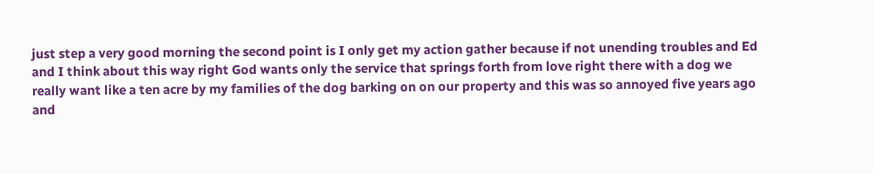just step a very good morning the second point is I only get my action gather because if not unending troubles and Ed and I think about this way right God wants only the service that springs forth from love right there with a dog we really want like a ten acre by my families of the dog barking on on our property and this was so annoyed five years ago and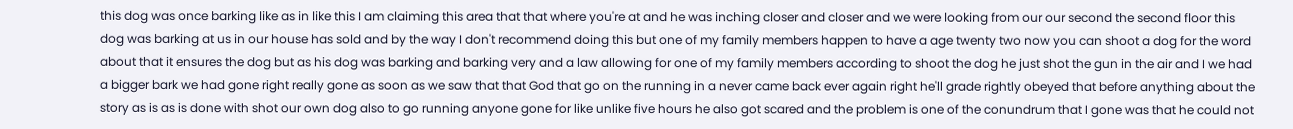this dog was once barking like as in like this I am claiming this area that that where you're at and he was inching closer and closer and we were looking from our our second the second floor this dog was barking at us in our house has sold and by the way I don't recommend doing this but one of my family members happen to have a age twenty two now you can shoot a dog for the word about that it ensures the dog but as his dog was barking and barking very and a law allowing for one of my family members according to shoot the dog he just shot the gun in the air and I we had a bigger bark we had gone right really gone as soon as we saw that that God that go on the running in a never came back ever again right he'll grade rightly obeyed that before anything about the story as is as is done with shot our own dog also to go running anyone gone for like unlike five hours he also got scared and the problem is one of the conundrum that I gone was that he could not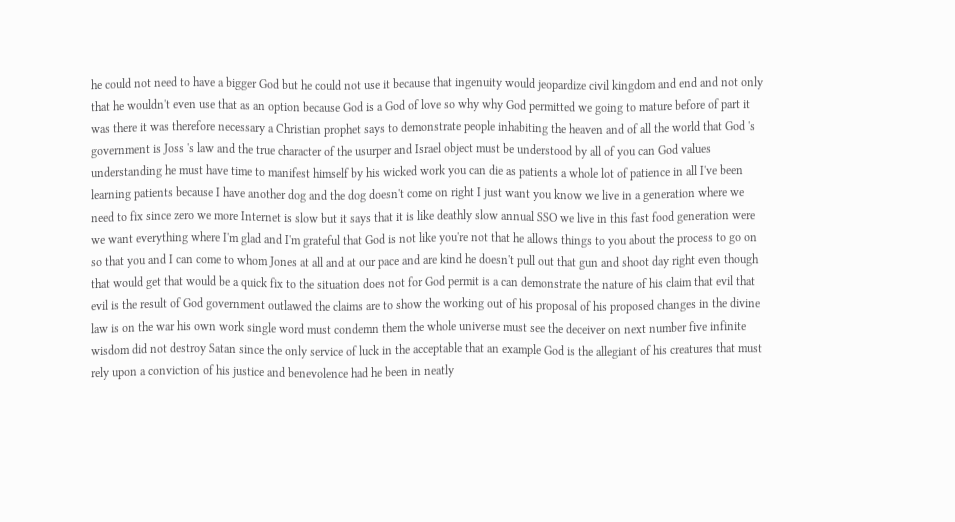he could not need to have a bigger God but he could not use it because that ingenuity would jeopardize civil kingdom and end and not only that he wouldn't even use that as an option because God is a God of love so why why God permitted we going to mature before of part it was there it was therefore necessary a Christian prophet says to demonstrate people inhabiting the heaven and of all the world that God 's government is Joss 's law and the true character of the usurper and Israel object must be understood by all of you can God values understanding he must have time to manifest himself by his wicked work you can die as patients a whole lot of patience in all I've been learning patients because I have another dog and the dog doesn't come on right I just want you know we live in a generation where we need to fix since zero we more Internet is slow but it says that it is like deathly slow annual SSO we live in this fast food generation were we want everything where I'm glad and I'm grateful that God is not like you're not that he allows things to you about the process to go on so that you and I can come to whom Jones at all and at our pace and are kind he doesn't pull out that gun and shoot day right even though that would get that would be a quick fix to the situation does not for God permit is a can demonstrate the nature of his claim that evil that evil is the result of God government outlawed the claims are to show the working out of his proposal of his proposed changes in the divine law is on the war his own work single word must condemn them the whole universe must see the deceiver on next number five infinite wisdom did not destroy Satan since the only service of luck in the acceptable that an example God is the allegiant of his creatures that must rely upon a conviction of his justice and benevolence had he been in neatly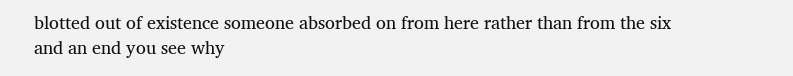blotted out of existence someone absorbed on from here rather than from the six and an end you see why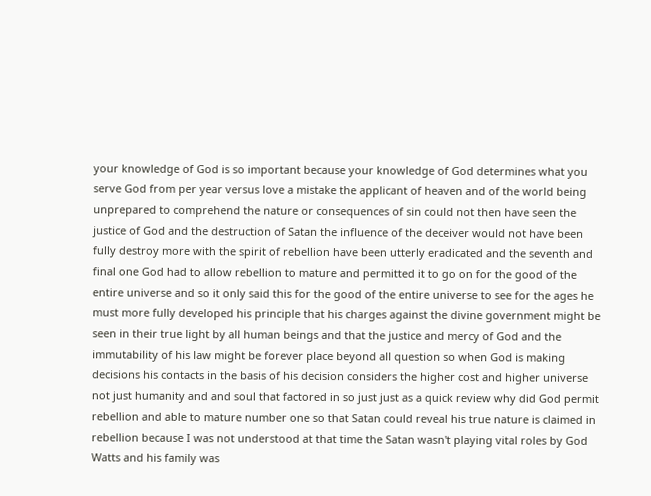your knowledge of God is so important because your knowledge of God determines what you serve God from per year versus love a mistake the applicant of heaven and of the world being unprepared to comprehend the nature or consequences of sin could not then have seen the justice of God and the destruction of Satan the influence of the deceiver would not have been fully destroy more with the spirit of rebellion have been utterly eradicated and the seventh and final one God had to allow rebellion to mature and permitted it to go on for the good of the entire universe and so it only said this for the good of the entire universe to see for the ages he must more fully developed his principle that his charges against the divine government might be seen in their true light by all human beings and that the justice and mercy of God and the immutability of his law might be forever place beyond all question so when God is making decisions his contacts in the basis of his decision considers the higher cost and higher universe not just humanity and and soul that factored in so just just as a quick review why did God permit rebellion and able to mature number one so that Satan could reveal his true nature is claimed in rebellion because I was not understood at that time the Satan wasn't playing vital roles by God Watts and his family was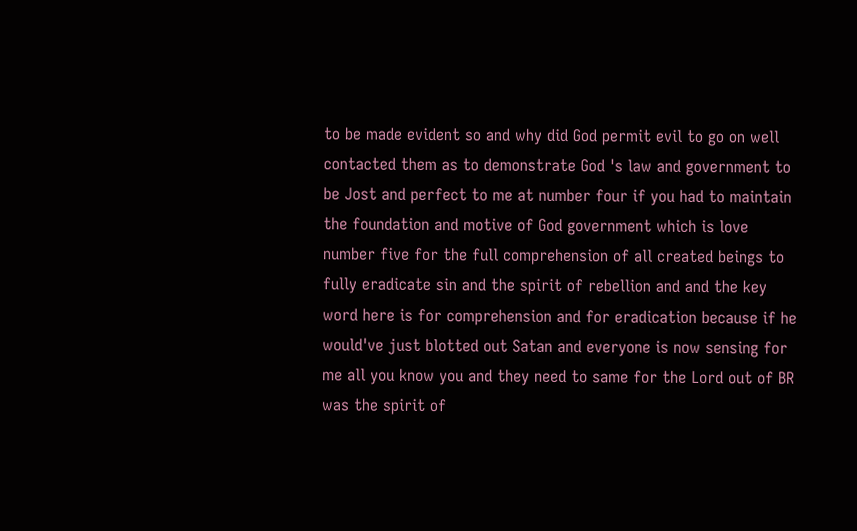to be made evident so and why did God permit evil to go on well contacted them as to demonstrate God 's law and government to be Jost and perfect to me at number four if you had to maintain the foundation and motive of God government which is love number five for the full comprehension of all created beings to fully eradicate sin and the spirit of rebellion and and the key word here is for comprehension and for eradication because if he would've just blotted out Satan and everyone is now sensing for me all you know you and they need to same for the Lord out of BR was the spirit of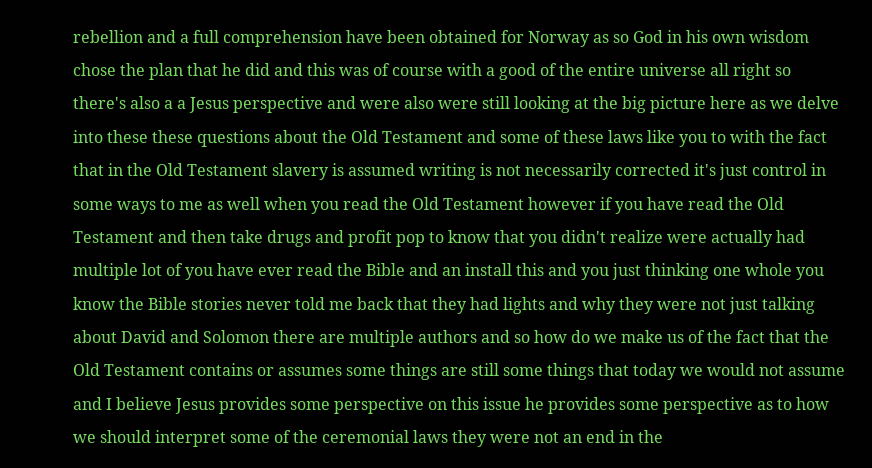rebellion and a full comprehension have been obtained for Norway as so God in his own wisdom chose the plan that he did and this was of course with a good of the entire universe all right so there's also a a Jesus perspective and were also were still looking at the big picture here as we delve into these these questions about the Old Testament and some of these laws like you to with the fact that in the Old Testament slavery is assumed writing is not necessarily corrected it's just control in some ways to me as well when you read the Old Testament however if you have read the Old Testament and then take drugs and profit pop to know that you didn't realize were actually had multiple lot of you have ever read the Bible and an install this and you just thinking one whole you know the Bible stories never told me back that they had lights and why they were not just talking about David and Solomon there are multiple authors and so how do we make us of the fact that the Old Testament contains or assumes some things are still some things that today we would not assume and I believe Jesus provides some perspective on this issue he provides some perspective as to how we should interpret some of the ceremonial laws they were not an end in the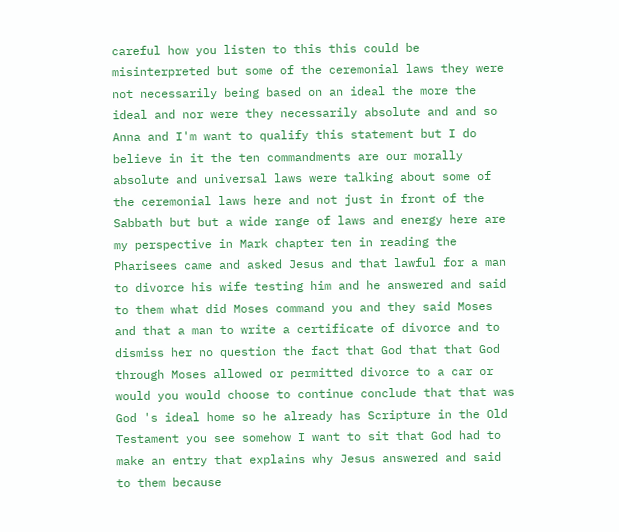careful how you listen to this this could be misinterpreted but some of the ceremonial laws they were not necessarily being based on an ideal the more the ideal and nor were they necessarily absolute and and so Anna and I'm want to qualify this statement but I do believe in it the ten commandments are our morally absolute and universal laws were talking about some of the ceremonial laws here and not just in front of the Sabbath but but a wide range of laws and energy here are my perspective in Mark chapter ten in reading the Pharisees came and asked Jesus and that lawful for a man to divorce his wife testing him and he answered and said to them what did Moses command you and they said Moses and that a man to write a certificate of divorce and to dismiss her no question the fact that God that that God through Moses allowed or permitted divorce to a car or would you would choose to continue conclude that that was God 's ideal home so he already has Scripture in the Old Testament you see somehow I want to sit that God had to make an entry that explains why Jesus answered and said to them because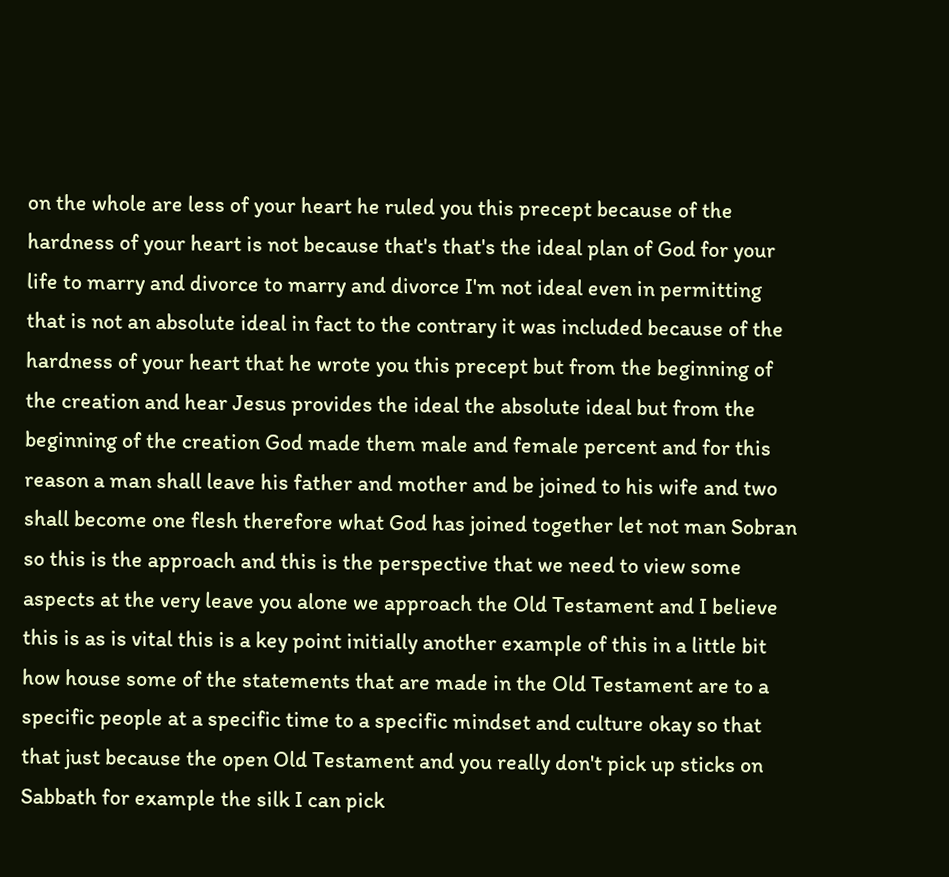on the whole are less of your heart he ruled you this precept because of the hardness of your heart is not because that's that's the ideal plan of God for your life to marry and divorce to marry and divorce I'm not ideal even in permitting that is not an absolute ideal in fact to the contrary it was included because of the hardness of your heart that he wrote you this precept but from the beginning of the creation and hear Jesus provides the ideal the absolute ideal but from the beginning of the creation God made them male and female percent and for this reason a man shall leave his father and mother and be joined to his wife and two shall become one flesh therefore what God has joined together let not man Sobran so this is the approach and this is the perspective that we need to view some aspects at the very leave you alone we approach the Old Testament and I believe this is as is vital this is a key point initially another example of this in a little bit how house some of the statements that are made in the Old Testament are to a specific people at a specific time to a specific mindset and culture okay so that that just because the open Old Testament and you really don't pick up sticks on Sabbath for example the silk I can pick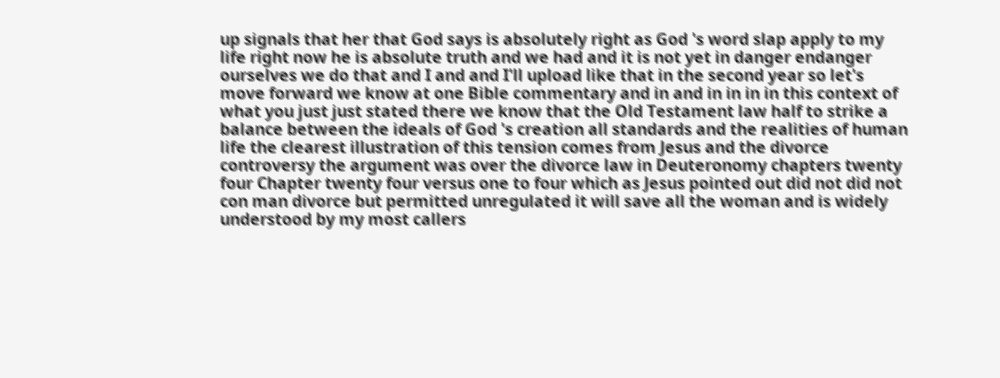up signals that her that God says is absolutely right as God 's word slap apply to my life right now he is absolute truth and we had and it is not yet in danger endanger ourselves we do that and I and and I'll upload like that in the second year so let's move forward we know at one Bible commentary and in and in in in in this context of what you just just stated there we know that the Old Testament law half to strike a balance between the ideals of God 's creation all standards and the realities of human life the clearest illustration of this tension comes from Jesus and the divorce controversy the argument was over the divorce law in Deuteronomy chapters twenty four Chapter twenty four versus one to four which as Jesus pointed out did not did not con man divorce but permitted unregulated it will save all the woman and is widely understood by my most callers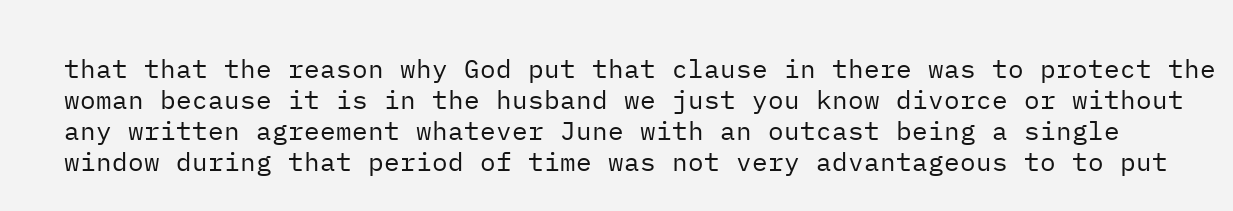that that the reason why God put that clause in there was to protect the woman because it is in the husband we just you know divorce or without any written agreement whatever June with an outcast being a single window during that period of time was not very advantageous to to put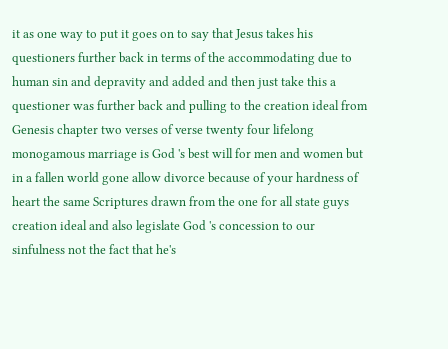it as one way to put it goes on to say that Jesus takes his questioners further back in terms of the accommodating due to human sin and depravity and added and then just take this a questioner was further back and pulling to the creation ideal from Genesis chapter two verses of verse twenty four lifelong monogamous marriage is God 's best will for men and women but in a fallen world gone allow divorce because of your hardness of heart the same Scriptures drawn from the one for all state guys creation ideal and also legislate God 's concession to our sinfulness not the fact that he's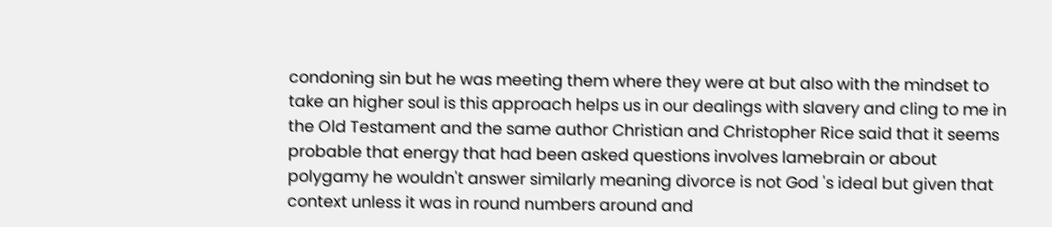condoning sin but he was meeting them where they were at but also with the mindset to take an higher soul is this approach helps us in our dealings with slavery and cling to me in the Old Testament and the same author Christian and Christopher Rice said that it seems probable that energy that had been asked questions involves lamebrain or about polygamy he wouldn't answer similarly meaning divorce is not God 's ideal but given that context unless it was in round numbers around and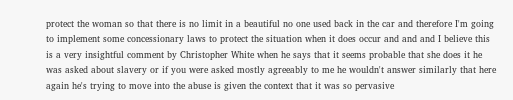protect the woman so that there is no limit in a beautiful no one used back in the car and therefore I'm going to implement some concessionary laws to protect the situation when it does occur and and and I believe this is a very insightful comment by Christopher White when he says that it seems probable that she does it he was asked about slavery or if you were asked mostly agreeably to me he wouldn't answer similarly that here again he's trying to move into the abuse is given the context that it was so pervasive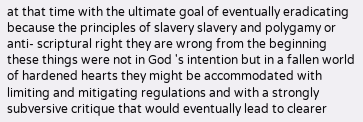at that time with the ultimate goal of eventually eradicating because the principles of slavery slavery and polygamy or anti- scriptural right they are wrong from the beginning these things were not in God 's intention but in a fallen world of hardened hearts they might be accommodated with limiting and mitigating regulations and with a strongly subversive critique that would eventually lead to clearer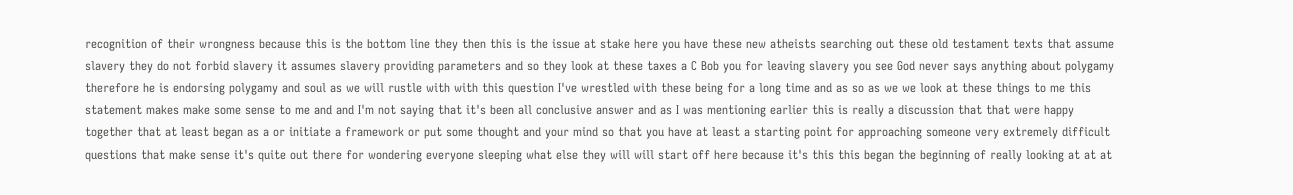recognition of their wrongness because this is the bottom line they then this is the issue at stake here you have these new atheists searching out these old testament texts that assume slavery they do not forbid slavery it assumes slavery providing parameters and so they look at these taxes a C Bob you for leaving slavery you see God never says anything about polygamy therefore he is endorsing polygamy and soul as we will rustle with with this question I've wrestled with these being for a long time and as so as we we look at these things to me this statement makes make some sense to me and and I'm not saying that it's been all conclusive answer and as I was mentioning earlier this is really a discussion that that were happy together that at least began as a or initiate a framework or put some thought and your mind so that you have at least a starting point for approaching someone very extremely difficult questions that make sense it's quite out there for wondering everyone sleeping what else they will will start off here because it's this this began the beginning of really looking at at at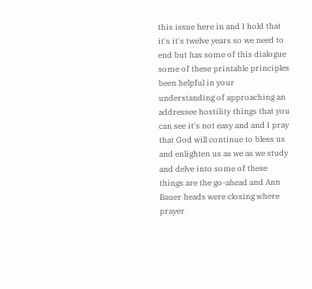this issue here in and I hold that it's it's twelve years so we need to end but has some of this dialogue some of these printable principles been helpful in your understanding of approaching an addressee hostility things that you can see it's not easy and and I pray that God will continue to bless us and enlighten us as we as we study and delve into some of these things are the go-ahead and Ann Bauer heads were closing where prayer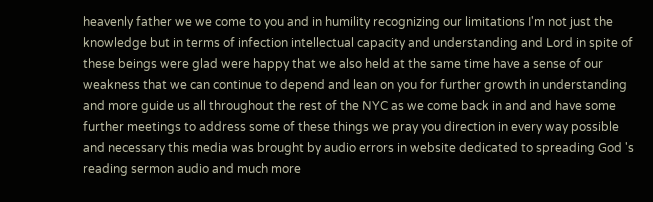heavenly father we we come to you and in humility recognizing our limitations I'm not just the knowledge but in terms of infection intellectual capacity and understanding and Lord in spite of these beings were glad were happy that we also held at the same time have a sense of our weakness that we can continue to depend and lean on you for further growth in understanding and more guide us all throughout the rest of the NYC as we come back in and and have some further meetings to address some of these things we pray you direction in every way possible and necessary this media was brought by audio errors in website dedicated to spreading God 's reading sermon audio and much more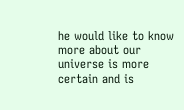he would like to know more about our universe is more certain and is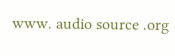www. audio source .org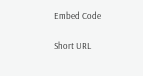Embed Code

Short URL